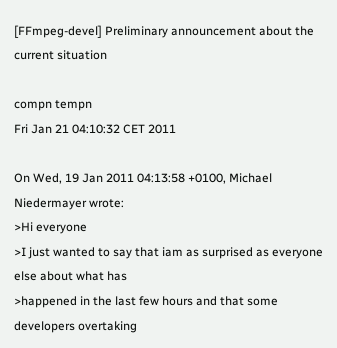[FFmpeg-devel] Preliminary announcement about the current situation

compn tempn
Fri Jan 21 04:10:32 CET 2011

On Wed, 19 Jan 2011 04:13:58 +0100, Michael Niedermayer wrote:
>Hi everyone
>I just wanted to say that iam as surprised as everyone else about what has
>happened in the last few hours and that some developers overtaking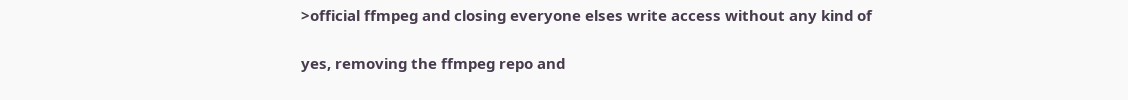>official ffmpeg and closing everyone elses write access without any kind of

yes, removing the ffmpeg repo and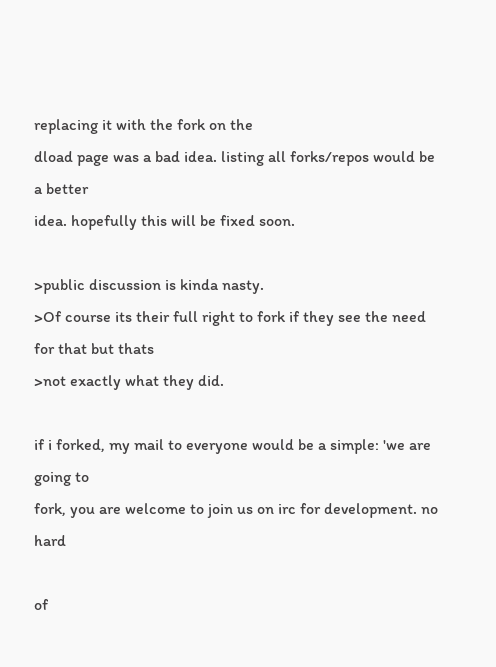replacing it with the fork on the
dload page was a bad idea. listing all forks/repos would be a better
idea. hopefully this will be fixed soon.

>public discussion is kinda nasty.
>Of course its their full right to fork if they see the need for that but thats
>not exactly what they did.

if i forked, my mail to everyone would be a simple: 'we are going to
fork, you are welcome to join us on irc for development. no hard

of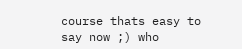course thats easy to say now ;) who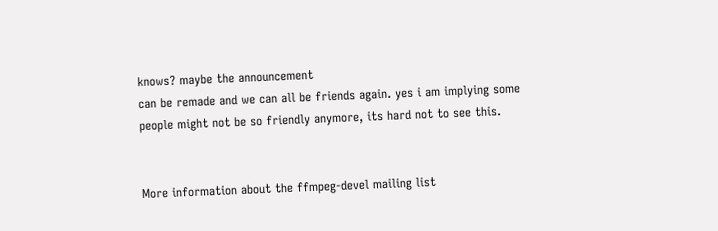knows? maybe the announcement
can be remade and we can all be friends again. yes i am implying some
people might not be so friendly anymore, its hard not to see this.


More information about the ffmpeg-devel mailing list